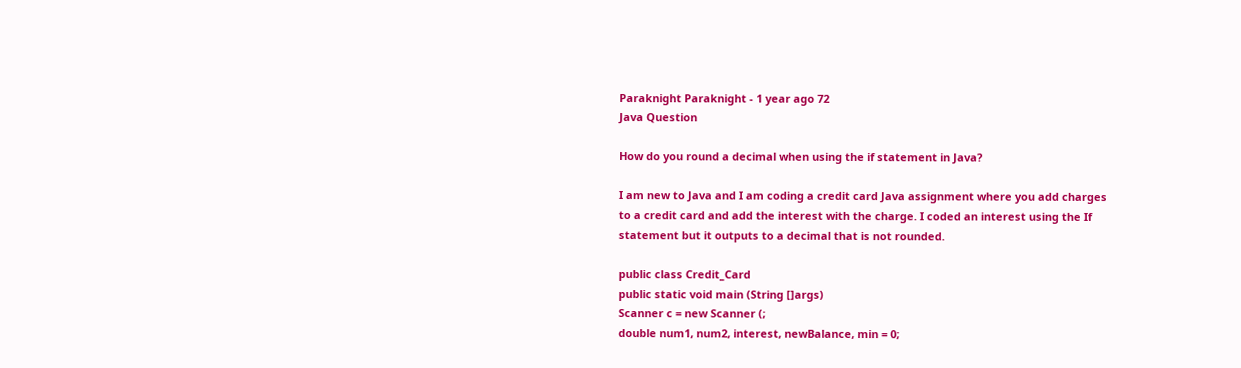Paraknight Paraknight - 1 year ago 72
Java Question

How do you round a decimal when using the if statement in Java?

I am new to Java and I am coding a credit card Java assignment where you add charges to a credit card and add the interest with the charge. I coded an interest using the If statement but it outputs to a decimal that is not rounded.

public class Credit_Card
public static void main (String []args)
Scanner c = new Scanner (;
double num1, num2, interest, newBalance, min = 0;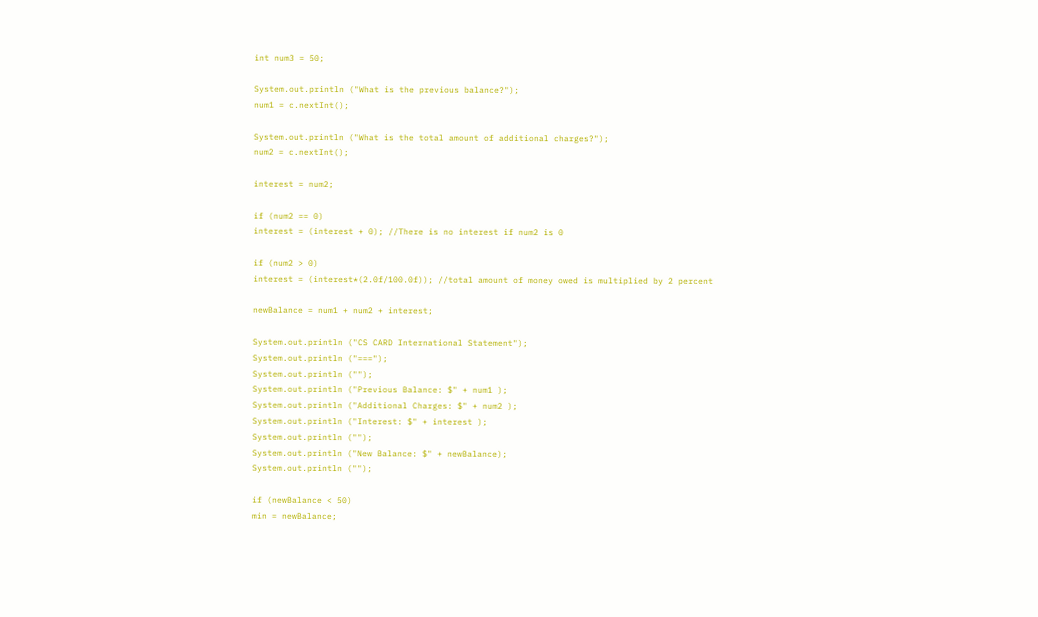int num3 = 50;

System.out.println ("What is the previous balance?");
num1 = c.nextInt();

System.out.println ("What is the total amount of additional charges?");
num2 = c.nextInt();

interest = num2;

if (num2 == 0)
interest = (interest + 0); //There is no interest if num2 is 0

if (num2 > 0)
interest = (interest*(2.0f/100.0f)); //total amount of money owed is multiplied by 2 percent

newBalance = num1 + num2 + interest;

System.out.println ("CS CARD International Statement");
System.out.println ("===");
System.out.println ("");
System.out.println ("Previous Balance: $" + num1 );
System.out.println ("Additional Charges: $" + num2 );
System.out.println ("Interest: $" + interest );
System.out.println ("");
System.out.println ("New Balance: $" + newBalance);
System.out.println ("");

if (newBalance < 50)
min = newBalance;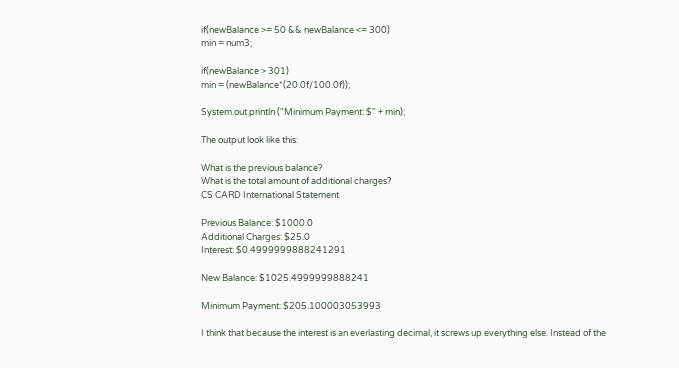if(newBalance >= 50 && newBalance <= 300)
min = num3;

if(newBalance > 301)
min = (newBalance*(20.0f/100.0f));

System.out.println ("Minimum Payment: $" + min);

The output look like this:

What is the previous balance?
What is the total amount of additional charges?
CS CARD International Statement

Previous Balance: $1000.0
Additional Charges: $25.0
Interest: $0.4999999888241291

New Balance: $1025.4999999888241

Minimum Payment: $205.100003053993

I think that because the interest is an everlasting decimal, it screws up everything else. Instead of the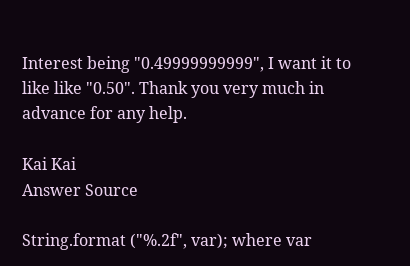Interest being "0.49999999999", I want it to like like "0.50". Thank you very much in advance for any help.

Kai Kai
Answer Source

String.format ("%.2f", var); where var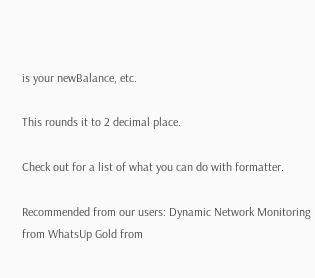is your newBalance, etc.

This rounds it to 2 decimal place.

Check out for a list of what you can do with formatter.

Recommended from our users: Dynamic Network Monitoring from WhatsUp Gold from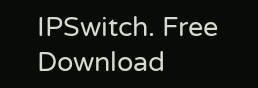IPSwitch. Free Download